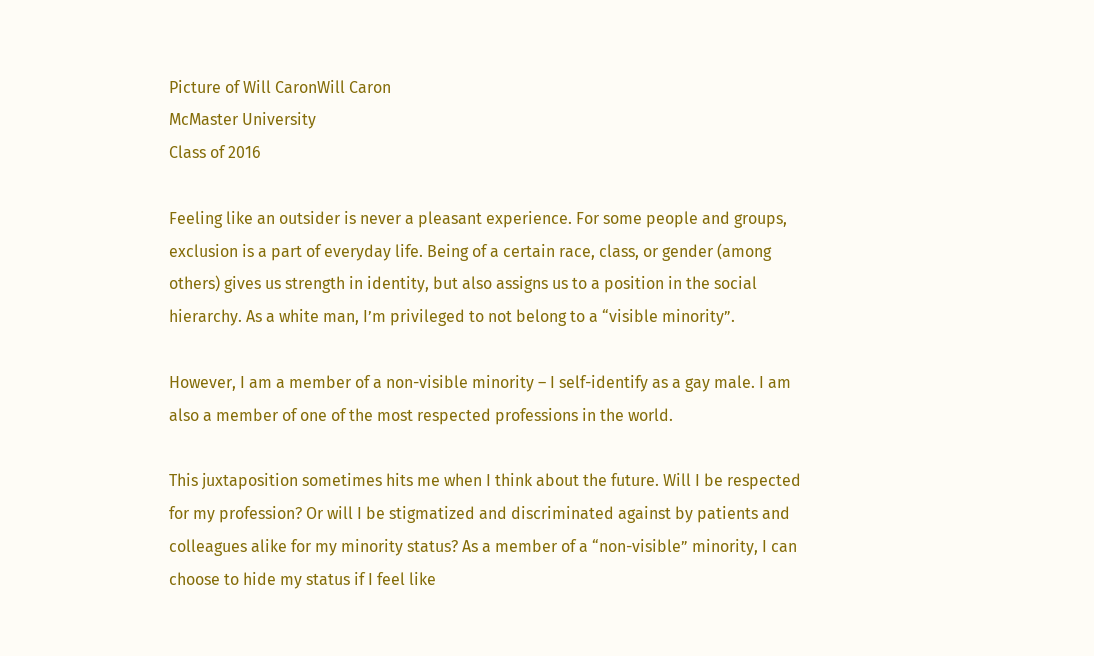Picture of Will CaronWill Caron
McMaster University
Class of 2016

Feeling like an outsider is never a pleasant experience. For some people and groups, exclusion is a part of everyday life. Being of a certain race, class, or gender (among others) gives us strength in identity, but also assigns us to a position in the social hierarchy. As a white man, I’m privileged to not belong to a “visible minority”.

However, I am a member of a non-visible minority – I self-identify as a gay male. I am also a member of one of the most respected professions in the world.

This juxtaposition sometimes hits me when I think about the future. Will I be respected for my profession? Or will I be stigmatized and discriminated against by patients and colleagues alike for my minority status? As a member of a “non-visible” minority, I can choose to hide my status if I feel like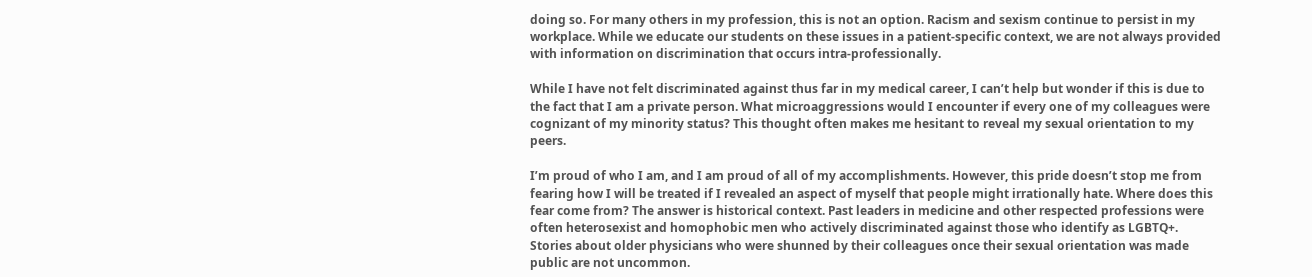doing so. For many others in my profession, this is not an option. Racism and sexism continue to persist in my workplace. While we educate our students on these issues in a patient-specific context, we are not always provided with information on discrimination that occurs intra-professionally.

While I have not felt discriminated against thus far in my medical career, I can’t help but wonder if this is due to the fact that I am a private person. What microaggressions would I encounter if every one of my colleagues were cognizant of my minority status? This thought often makes me hesitant to reveal my sexual orientation to my peers.

I’m proud of who I am, and I am proud of all of my accomplishments. However, this pride doesn’t stop me from fearing how I will be treated if I revealed an aspect of myself that people might irrationally hate. Where does this fear come from? The answer is historical context. Past leaders in medicine and other respected professions were often heterosexist and homophobic men who actively discriminated against those who identify as LGBTQ+. Stories about older physicians who were shunned by their colleagues once their sexual orientation was made public are not uncommon.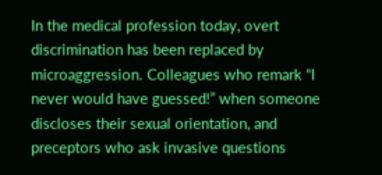In the medical profession today, overt discrimination has been replaced by microaggression. Colleagues who remark “I never would have guessed!” when someone discloses their sexual orientation, and preceptors who ask invasive questions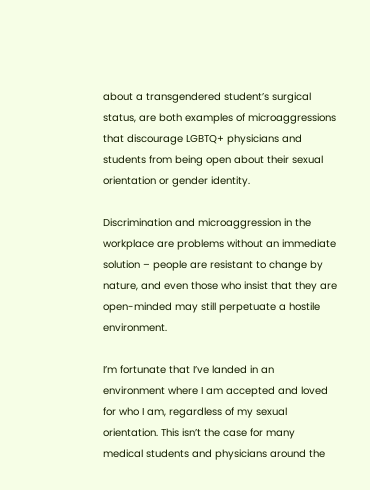about a transgendered student’s surgical status, are both examples of microaggressions that discourage LGBTQ+ physicians and students from being open about their sexual orientation or gender identity.

Discrimination and microaggression in the workplace are problems without an immediate solution – people are resistant to change by nature, and even those who insist that they are open-minded may still perpetuate a hostile environment.

I’m fortunate that I’ve landed in an environment where I am accepted and loved for who I am, regardless of my sexual orientation. This isn’t the case for many medical students and physicians around the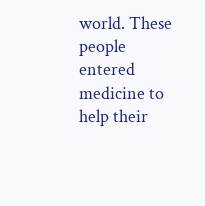world. These people entered medicine to help their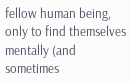fellow human being, only to find themselves mentally (and sometimes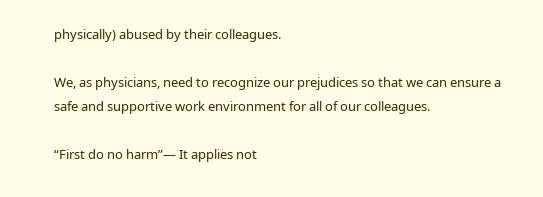physically) abused by their colleagues.

We, as physicians, need to recognize our prejudices so that we can ensure a safe and supportive work environment for all of our colleagues.

“First do no harm”— It applies not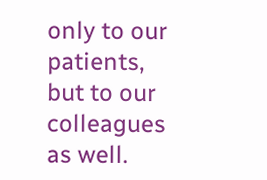only to our patients, but to our colleagues as well.